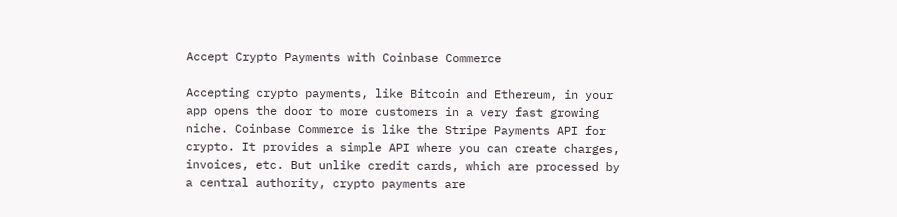Accept Crypto Payments with Coinbase Commerce

Accepting crypto payments, like Bitcoin and Ethereum, in your app opens the door to more customers in a very fast growing niche. Coinbase Commerce is like the Stripe Payments API for crypto. It provides a simple API where you can create charges, invoices, etc. But unlike credit cards, which are processed by a central authority, crypto payments are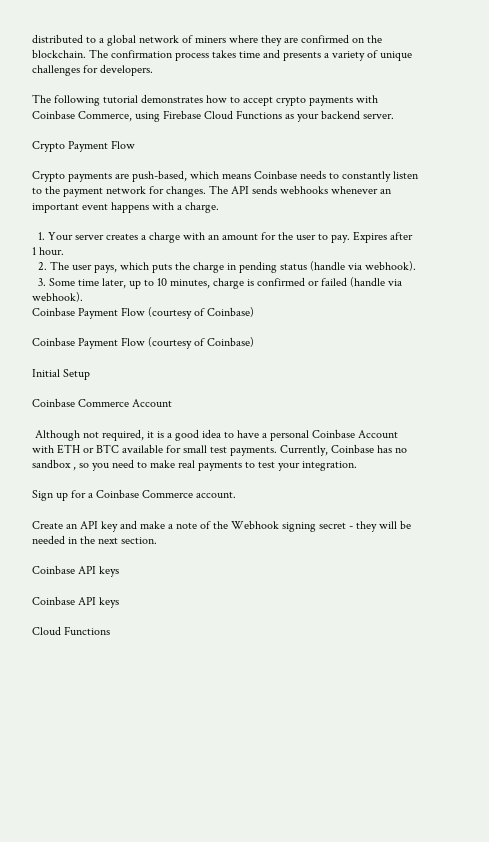distributed to a global network of miners where they are confirmed on the blockchain. The confirmation process takes time and presents a variety of unique challenges for developers.

The following tutorial demonstrates how to accept crypto payments with Coinbase Commerce, using Firebase Cloud Functions as your backend server.

Crypto Payment Flow

Crypto payments are push-based, which means Coinbase needs to constantly listen to the payment network for changes. The API sends webhooks whenever an important event happens with a charge.

  1. Your server creates a charge with an amount for the user to pay. Expires after 1 hour.
  2. The user pays, which puts the charge in pending status (handle via webhook).
  3. Some time later, up to 10 minutes, charge is confirmed or failed (handle via webhook).
Coinbase Payment Flow (courtesy of Coinbase)

Coinbase Payment Flow (courtesy of Coinbase)

Initial Setup

Coinbase Commerce Account

 Although not required, it is a good idea to have a personal Coinbase Account with ETH or BTC available for small test payments. Currently, Coinbase has no sandbox , so you need to make real payments to test your integration.

Sign up for a Coinbase Commerce account.

Create an API key and make a note of the Webhook signing secret - they will be needed in the next section.

Coinbase API keys

Coinbase API keys

Cloud Functions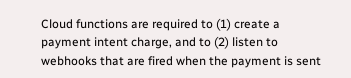Cloud functions are required to (1) create a payment intent charge, and to (2) listen to webhooks that are fired when the payment is sent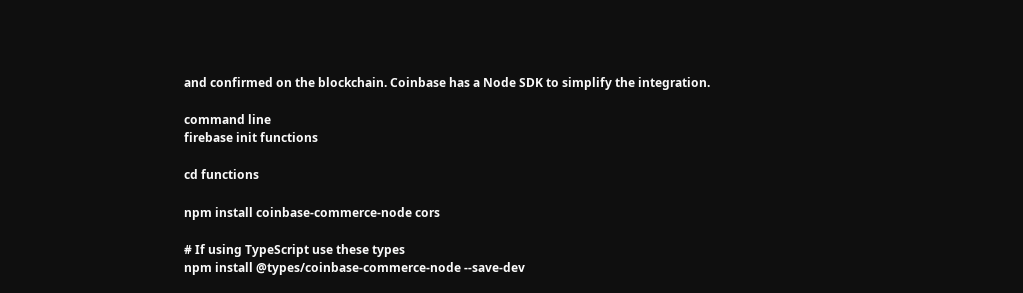and confirmed on the blockchain. Coinbase has a Node SDK to simplify the integration.

command line
firebase init functions

cd functions

npm install coinbase-commerce-node cors

# If using TypeScript use these types
npm install @types/coinbase-commerce-node --save-dev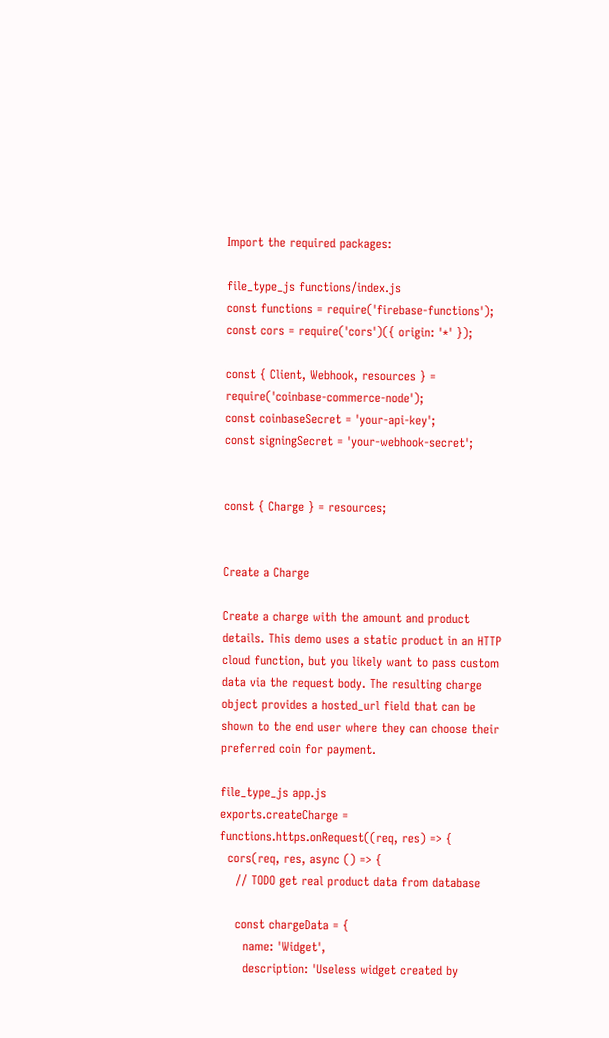Import the required packages:

file_type_js functions/index.js
const functions = require('firebase-functions');
const cors = require('cors')({ origin: '*' });

const { Client, Webhook, resources } = require('coinbase-commerce-node');
const coinbaseSecret = 'your-api-key';
const signingSecret = 'your-webhook-secret';


const { Charge } = resources;


Create a Charge

Create a charge with the amount and product details. This demo uses a static product in an HTTP cloud function, but you likely want to pass custom data via the request body. The resulting charge object provides a hosted_url field that can be shown to the end user where they can choose their preferred coin for payment.

file_type_js app.js
exports.createCharge = functions.https.onRequest((req, res) => {
  cors(req, res, async () => {
    // TODO get real product data from database

    const chargeData = {
      name: 'Widget',
      description: 'Useless widget created by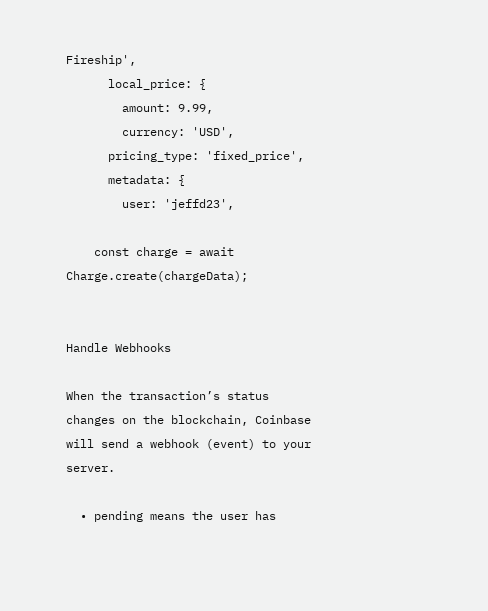Fireship',
      local_price: {
        amount: 9.99,
        currency: 'USD',
      pricing_type: 'fixed_price',
      metadata: {
        user: 'jeffd23',

    const charge = await Charge.create(chargeData);


Handle Webhooks

When the transaction’s status changes on the blockchain, Coinbase will send a webhook (event) to your server.

  • pending means the user has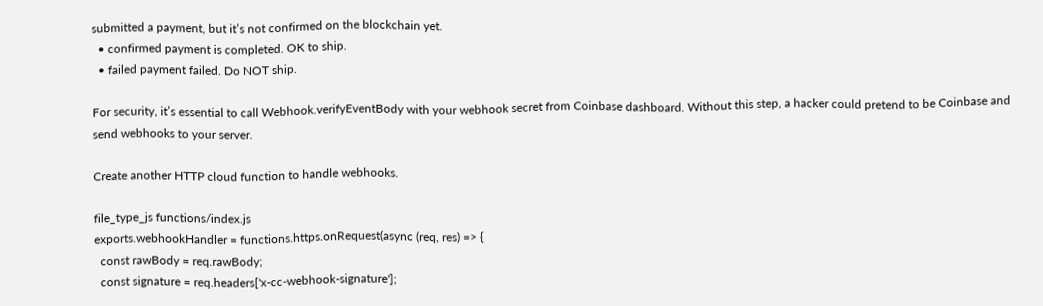submitted a payment, but it’s not confirmed on the blockchain yet.
  • confirmed payment is completed. OK to ship.
  • failed payment failed. Do NOT ship.

For security, it’s essential to call Webhook.verifyEventBody with your webhook secret from Coinbase dashboard. Without this step, a hacker could pretend to be Coinbase and send webhooks to your server.

Create another HTTP cloud function to handle webhooks.

file_type_js functions/index.js
exports.webhookHandler = functions.https.onRequest(async (req, res) => {
  const rawBody = req.rawBody;
  const signature = req.headers['x-cc-webhook-signature'];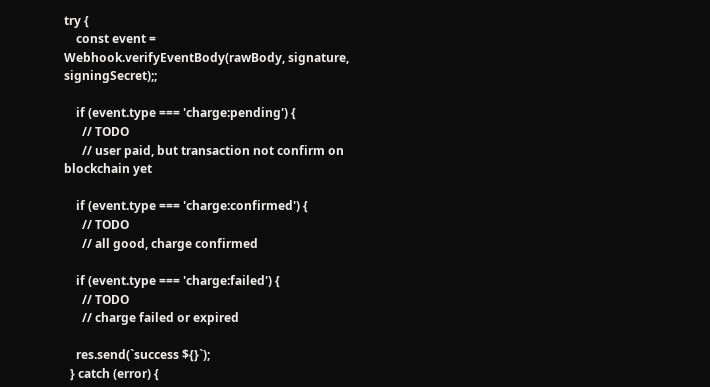try {
    const event = Webhook.verifyEventBody(rawBody, signature, signingSecret);;

    if (event.type === 'charge:pending') {
      // TODO
      // user paid, but transaction not confirm on blockchain yet

    if (event.type === 'charge:confirmed') {
      // TODO
      // all good, charge confirmed

    if (event.type === 'charge:failed') {
      // TODO
      // charge failed or expired

    res.send(`success ${}`);
  } catch (error) {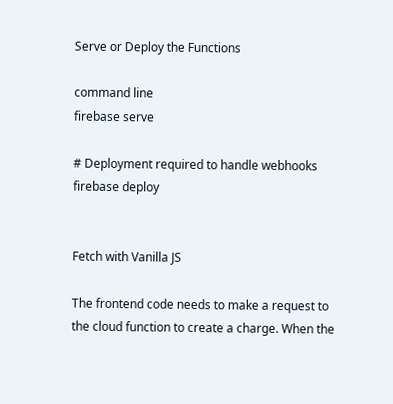Serve or Deploy the Functions

command line
firebase serve

# Deployment required to handle webhooks
firebase deploy


Fetch with Vanilla JS

The frontend code needs to make a request to the cloud function to create a charge. When the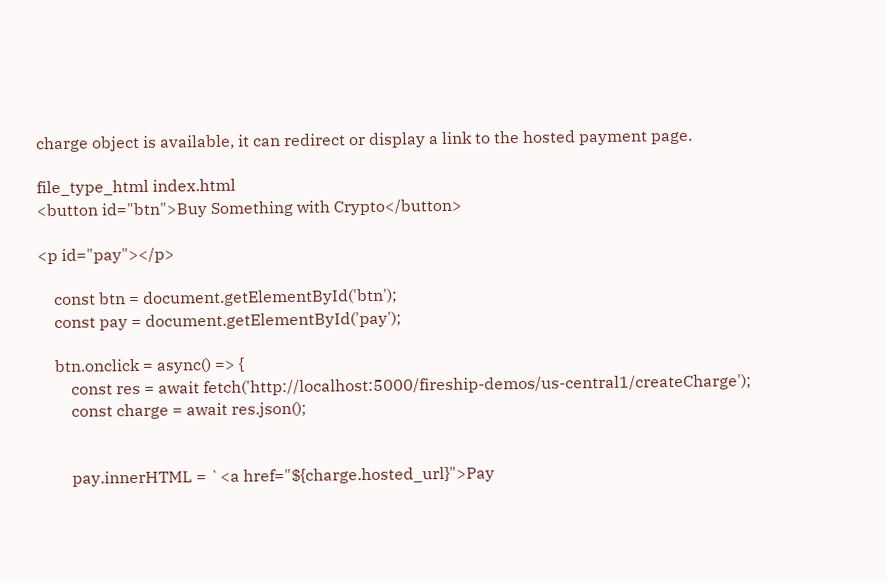charge object is available, it can redirect or display a link to the hosted payment page.

file_type_html index.html
<button id="btn">Buy Something with Crypto</button>

<p id="pay"></p>

    const btn = document.getElementById('btn');
    const pay = document.getElementById('pay');

    btn.onclick = async() => {
        const res = await fetch('http://localhost:5000/fireship-demos/us-central1/createCharge');
        const charge = await res.json();


        pay.innerHTML = `<a href="${charge.hosted_url}">Pay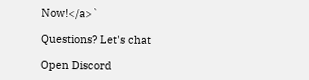Now!</a>`

Questions? Let's chat

Open Discord